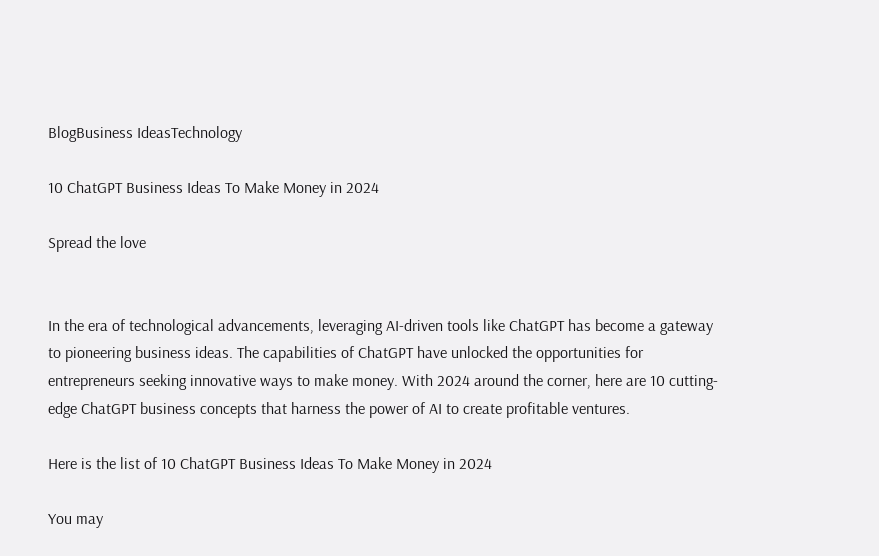BlogBusiness IdeasTechnology

10 ChatGPT Business Ideas To Make Money in 2024

Spread the love


In the era of technological advancements, leveraging AI-driven tools like ChatGPT has become a gateway to pioneering business ideas. The capabilities of ChatGPT have unlocked the opportunities for entrepreneurs seeking innovative ways to make money. With 2024 around the corner, here are 10 cutting-edge ChatGPT business concepts that harness the power of AI to create profitable ventures.

Here is the list of 10 ChatGPT Business Ideas To Make Money in 2024

You may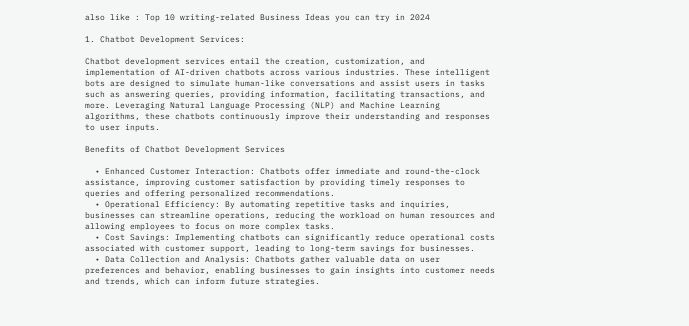also like : Top 10 writing-related Business Ideas you can try in 2024

1. Chatbot Development Services:

Chatbot development services entail the creation, customization, and implementation of AI-driven chatbots across various industries. These intelligent bots are designed to simulate human-like conversations and assist users in tasks such as answering queries, providing information, facilitating transactions, and more. Leveraging Natural Language Processing (NLP) and Machine Learning algorithms, these chatbots continuously improve their understanding and responses to user inputs.

Benefits of Chatbot Development Services

  • Enhanced Customer Interaction: Chatbots offer immediate and round-the-clock assistance, improving customer satisfaction by providing timely responses to queries and offering personalized recommendations.
  • Operational Efficiency: By automating repetitive tasks and inquiries, businesses can streamline operations, reducing the workload on human resources and allowing employees to focus on more complex tasks.
  • Cost Savings: Implementing chatbots can significantly reduce operational costs associated with customer support, leading to long-term savings for businesses.
  • Data Collection and Analysis: Chatbots gather valuable data on user preferences and behavior, enabling businesses to gain insights into customer needs and trends, which can inform future strategies.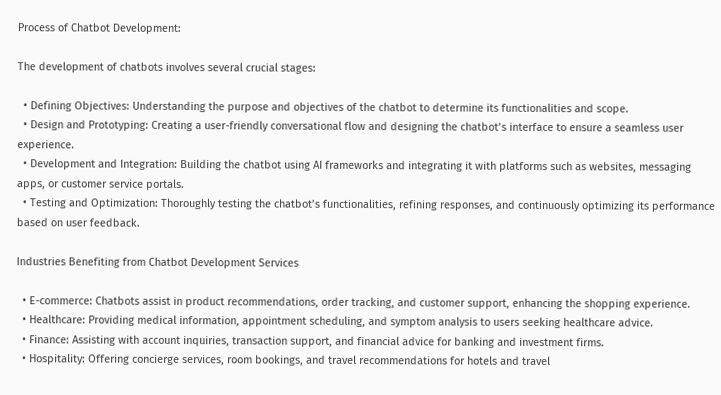Process of Chatbot Development:

The development of chatbots involves several crucial stages:

  • Defining Objectives: Understanding the purpose and objectives of the chatbot to determine its functionalities and scope.
  • Design and Prototyping: Creating a user-friendly conversational flow and designing the chatbot’s interface to ensure a seamless user experience.
  • Development and Integration: Building the chatbot using AI frameworks and integrating it with platforms such as websites, messaging apps, or customer service portals.
  • Testing and Optimization: Thoroughly testing the chatbot’s functionalities, refining responses, and continuously optimizing its performance based on user feedback.

Industries Benefiting from Chatbot Development Services

  • E-commerce: Chatbots assist in product recommendations, order tracking, and customer support, enhancing the shopping experience.
  • Healthcare: Providing medical information, appointment scheduling, and symptom analysis to users seeking healthcare advice.
  • Finance: Assisting with account inquiries, transaction support, and financial advice for banking and investment firms.
  • Hospitality: Offering concierge services, room bookings, and travel recommendations for hotels and travel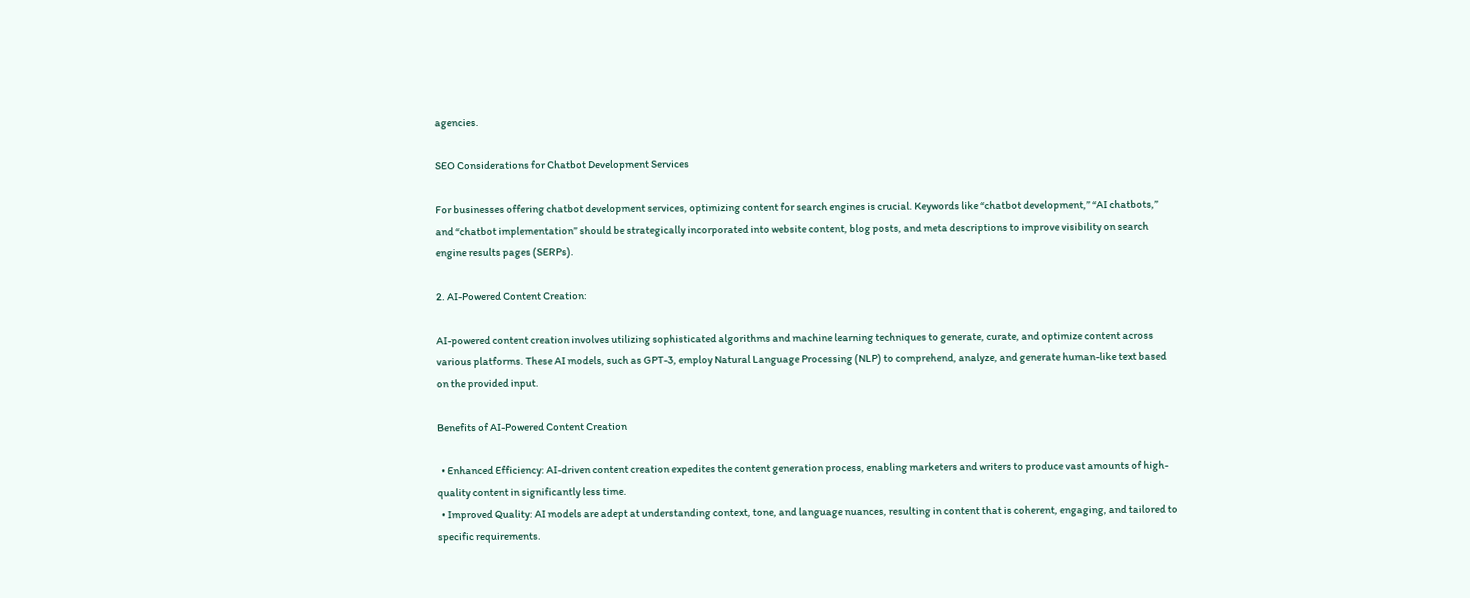agencies.

SEO Considerations for Chatbot Development Services

For businesses offering chatbot development services, optimizing content for search engines is crucial. Keywords like “chatbot development,” “AI chatbots,” and “chatbot implementation” should be strategically incorporated into website content, blog posts, and meta descriptions to improve visibility on search engine results pages (SERPs).

2. AI-Powered Content Creation:

AI-powered content creation involves utilizing sophisticated algorithms and machine learning techniques to generate, curate, and optimize content across various platforms. These AI models, such as GPT-3, employ Natural Language Processing (NLP) to comprehend, analyze, and generate human-like text based on the provided input.

Benefits of AI-Powered Content Creation

  • Enhanced Efficiency: AI-driven content creation expedites the content generation process, enabling marketers and writers to produce vast amounts of high-quality content in significantly less time.
  • Improved Quality: AI models are adept at understanding context, tone, and language nuances, resulting in content that is coherent, engaging, and tailored to specific requirements.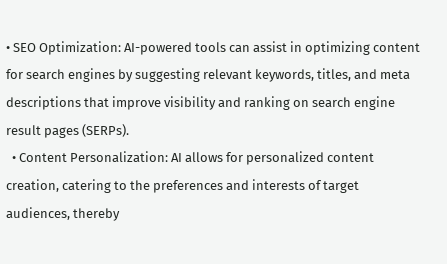• SEO Optimization: AI-powered tools can assist in optimizing content for search engines by suggesting relevant keywords, titles, and meta descriptions that improve visibility and ranking on search engine result pages (SERPs).
  • Content Personalization: AI allows for personalized content creation, catering to the preferences and interests of target audiences, thereby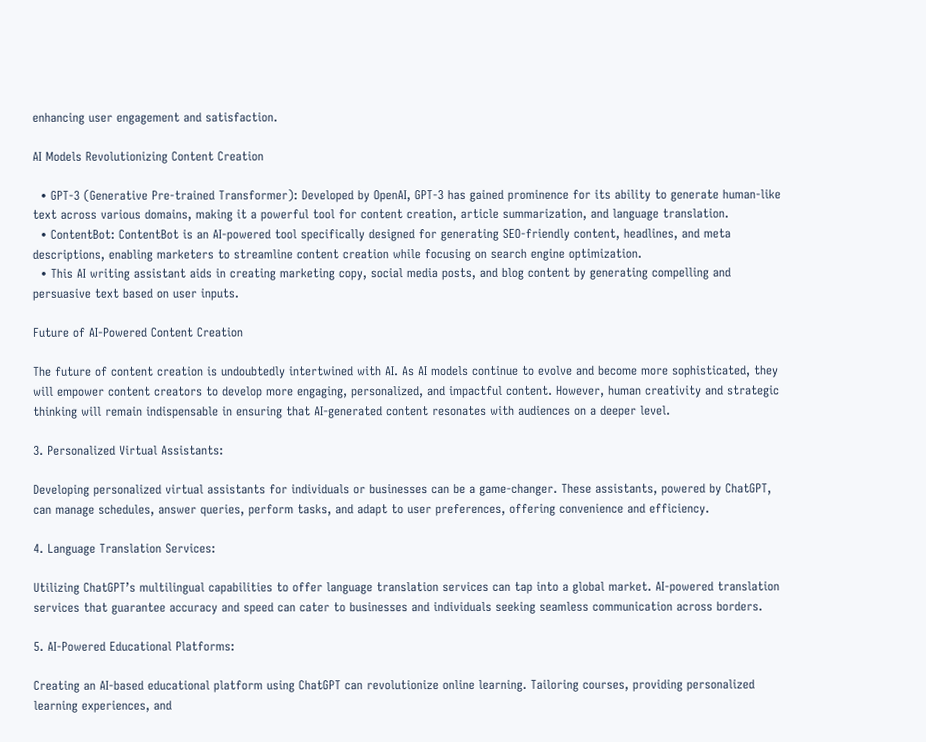enhancing user engagement and satisfaction.

AI Models Revolutionizing Content Creation

  • GPT-3 (Generative Pre-trained Transformer): Developed by OpenAI, GPT-3 has gained prominence for its ability to generate human-like text across various domains, making it a powerful tool for content creation, article summarization, and language translation.
  • ContentBot: ContentBot is an AI-powered tool specifically designed for generating SEO-friendly content, headlines, and meta descriptions, enabling marketers to streamline content creation while focusing on search engine optimization.
  • This AI writing assistant aids in creating marketing copy, social media posts, and blog content by generating compelling and persuasive text based on user inputs.

Future of AI-Powered Content Creation

The future of content creation is undoubtedly intertwined with AI. As AI models continue to evolve and become more sophisticated, they will empower content creators to develop more engaging, personalized, and impactful content. However, human creativity and strategic thinking will remain indispensable in ensuring that AI-generated content resonates with audiences on a deeper level.

3. Personalized Virtual Assistants:

Developing personalized virtual assistants for individuals or businesses can be a game-changer. These assistants, powered by ChatGPT, can manage schedules, answer queries, perform tasks, and adapt to user preferences, offering convenience and efficiency.

4. Language Translation Services:

Utilizing ChatGPT’s multilingual capabilities to offer language translation services can tap into a global market. AI-powered translation services that guarantee accuracy and speed can cater to businesses and individuals seeking seamless communication across borders.

5. AI-Powered Educational Platforms:

Creating an AI-based educational platform using ChatGPT can revolutionize online learning. Tailoring courses, providing personalized learning experiences, and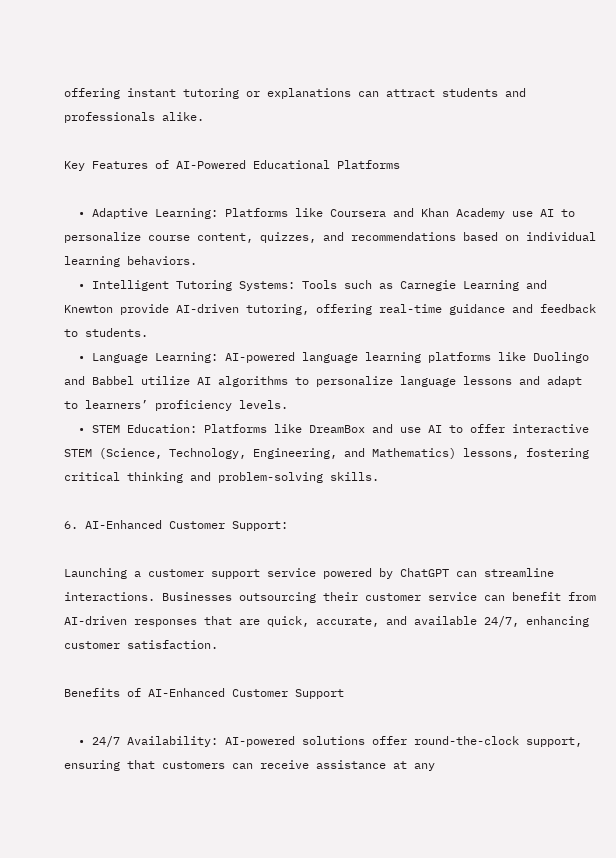offering instant tutoring or explanations can attract students and professionals alike.

Key Features of AI-Powered Educational Platforms

  • Adaptive Learning: Platforms like Coursera and Khan Academy use AI to personalize course content, quizzes, and recommendations based on individual learning behaviors.
  • Intelligent Tutoring Systems: Tools such as Carnegie Learning and Knewton provide AI-driven tutoring, offering real-time guidance and feedback to students.
  • Language Learning: AI-powered language learning platforms like Duolingo and Babbel utilize AI algorithms to personalize language lessons and adapt to learners’ proficiency levels.
  • STEM Education: Platforms like DreamBox and use AI to offer interactive STEM (Science, Technology, Engineering, and Mathematics) lessons, fostering critical thinking and problem-solving skills.

6. AI-Enhanced Customer Support:

Launching a customer support service powered by ChatGPT can streamline interactions. Businesses outsourcing their customer service can benefit from AI-driven responses that are quick, accurate, and available 24/7, enhancing customer satisfaction.

Benefits of AI-Enhanced Customer Support

  • 24/7 Availability: AI-powered solutions offer round-the-clock support, ensuring that customers can receive assistance at any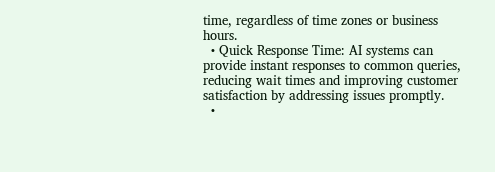time, regardless of time zones or business hours.
  • Quick Response Time: AI systems can provide instant responses to common queries, reducing wait times and improving customer satisfaction by addressing issues promptly.
  •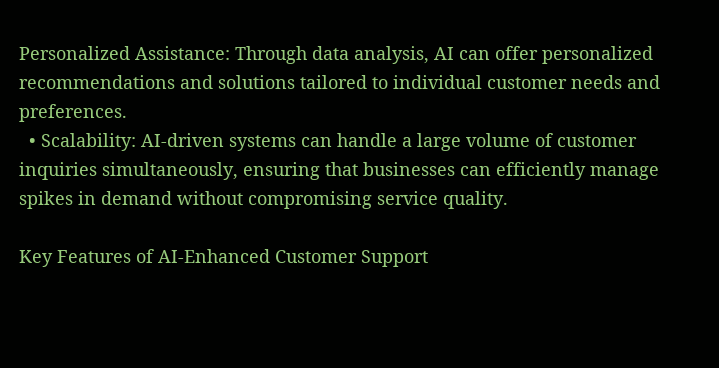Personalized Assistance: Through data analysis, AI can offer personalized recommendations and solutions tailored to individual customer needs and preferences.
  • Scalability: AI-driven systems can handle a large volume of customer inquiries simultaneously, ensuring that businesses can efficiently manage spikes in demand without compromising service quality.

Key Features of AI-Enhanced Customer Support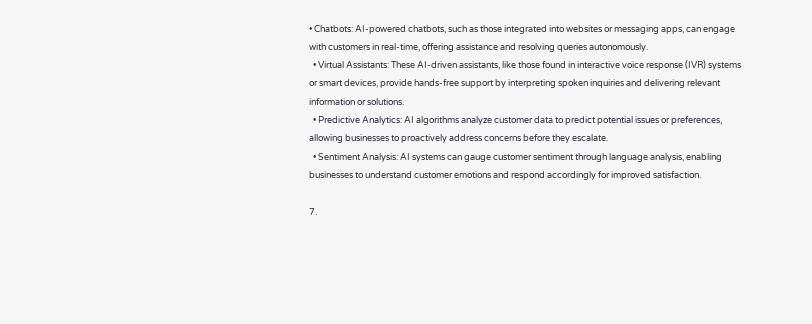• Chatbots: AI-powered chatbots, such as those integrated into websites or messaging apps, can engage with customers in real-time, offering assistance and resolving queries autonomously.
  • Virtual Assistants: These AI-driven assistants, like those found in interactive voice response (IVR) systems or smart devices, provide hands-free support by interpreting spoken inquiries and delivering relevant information or solutions.
  • Predictive Analytics: AI algorithms analyze customer data to predict potential issues or preferences, allowing businesses to proactively address concerns before they escalate.
  • Sentiment Analysis: AI systems can gauge customer sentiment through language analysis, enabling businesses to understand customer emotions and respond accordingly for improved satisfaction.

7.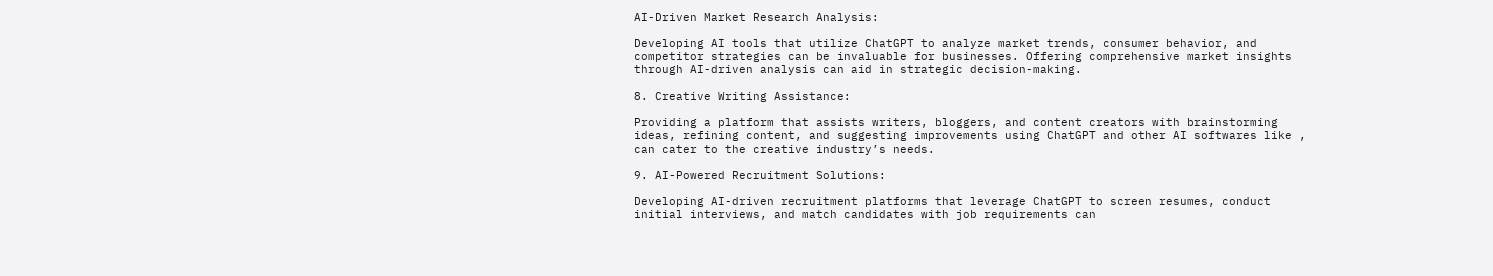AI-Driven Market Research Analysis:

Developing AI tools that utilize ChatGPT to analyze market trends, consumer behavior, and competitor strategies can be invaluable for businesses. Offering comprehensive market insights through AI-driven analysis can aid in strategic decision-making.

8. Creative Writing Assistance:

Providing a platform that assists writers, bloggers, and content creators with brainstorming ideas, refining content, and suggesting improvements using ChatGPT and other AI softwares like , can cater to the creative industry’s needs.

9. AI-Powered Recruitment Solutions:

Developing AI-driven recruitment platforms that leverage ChatGPT to screen resumes, conduct initial interviews, and match candidates with job requirements can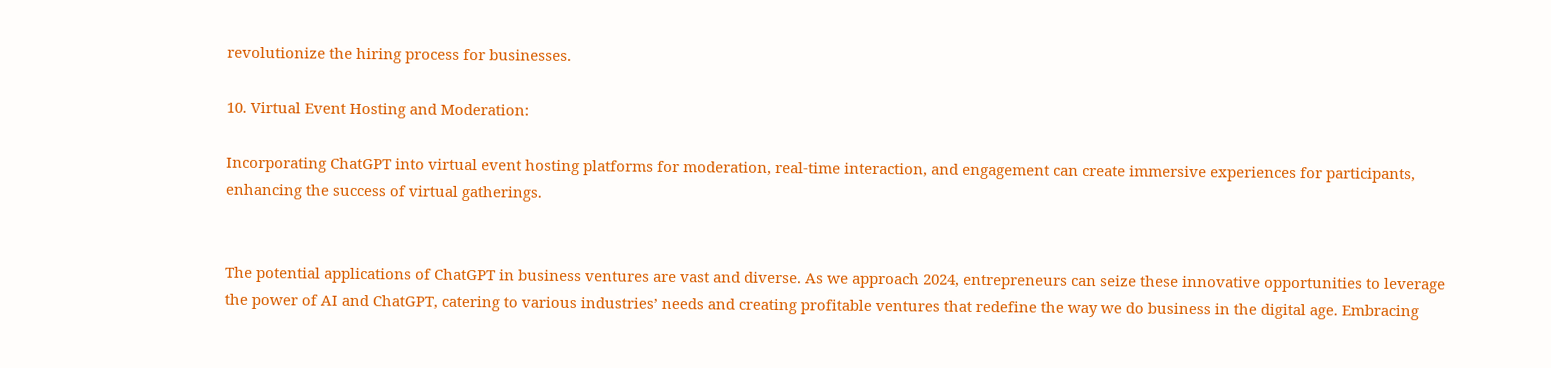revolutionize the hiring process for businesses.

10. Virtual Event Hosting and Moderation:

Incorporating ChatGPT into virtual event hosting platforms for moderation, real-time interaction, and engagement can create immersive experiences for participants, enhancing the success of virtual gatherings.


The potential applications of ChatGPT in business ventures are vast and diverse. As we approach 2024, entrepreneurs can seize these innovative opportunities to leverage the power of AI and ChatGPT, catering to various industries’ needs and creating profitable ventures that redefine the way we do business in the digital age. Embracing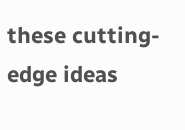these cutting-edge ideas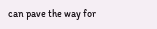can pave the way for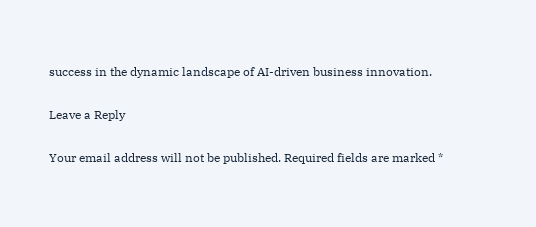success in the dynamic landscape of AI-driven business innovation.

Leave a Reply

Your email address will not be published. Required fields are marked *